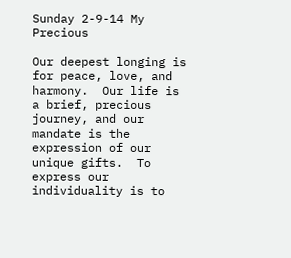Sunday 2-9-14 My Precious

Our deepest longing is for peace, love, and harmony.  Our life is a brief, precious journey, and our mandate is the expression of our unique gifts.  To express our individuality is to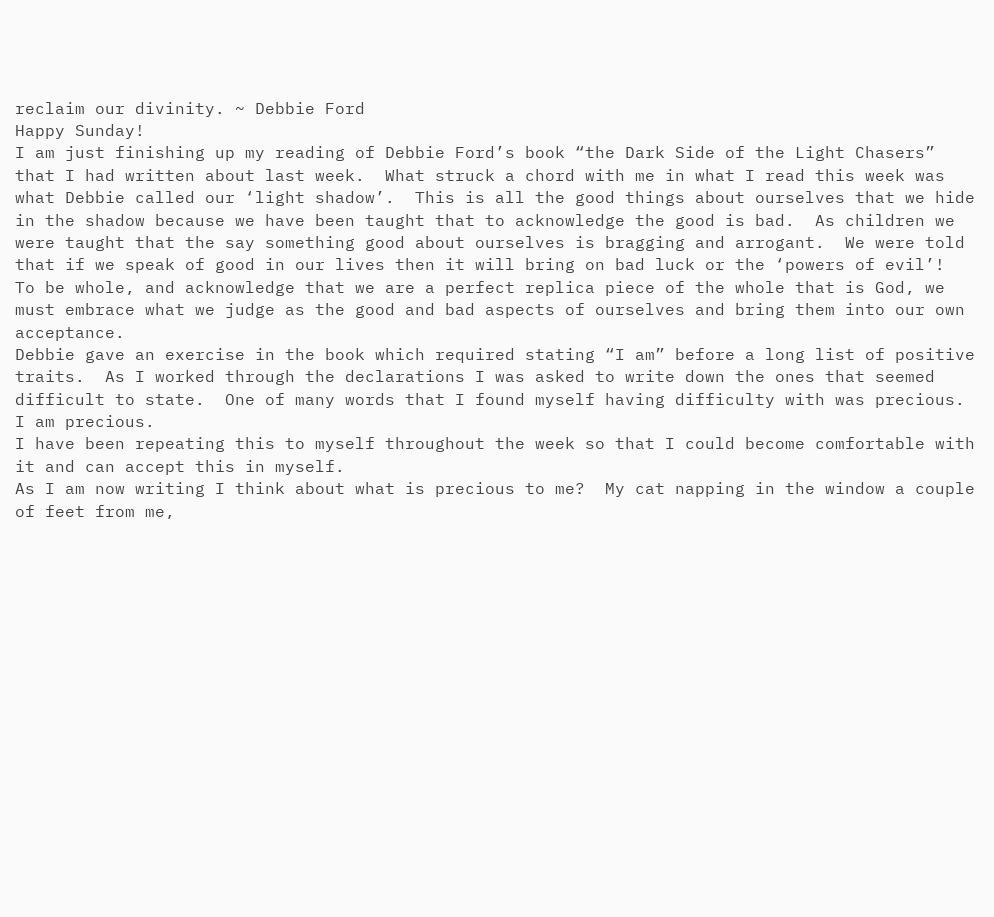reclaim our divinity. ~ Debbie Ford
Happy Sunday!
I am just finishing up my reading of Debbie Ford’s book “the Dark Side of the Light Chasers” that I had written about last week.  What struck a chord with me in what I read this week was what Debbie called our ‘light shadow’.  This is all the good things about ourselves that we hide in the shadow because we have been taught that to acknowledge the good is bad.  As children we were taught that the say something good about ourselves is bragging and arrogant.  We were told that if we speak of good in our lives then it will bring on bad luck or the ‘powers of evil’!
To be whole, and acknowledge that we are a perfect replica piece of the whole that is God, we must embrace what we judge as the good and bad aspects of ourselves and bring them into our own acceptance.
Debbie gave an exercise in the book which required stating “I am” before a long list of positive traits.  As I worked through the declarations I was asked to write down the ones that seemed difficult to state.  One of many words that I found myself having difficulty with was precious.  I am precious.
I have been repeating this to myself throughout the week so that I could become comfortable with it and can accept this in myself.
As I am now writing I think about what is precious to me?  My cat napping in the window a couple of feet from me,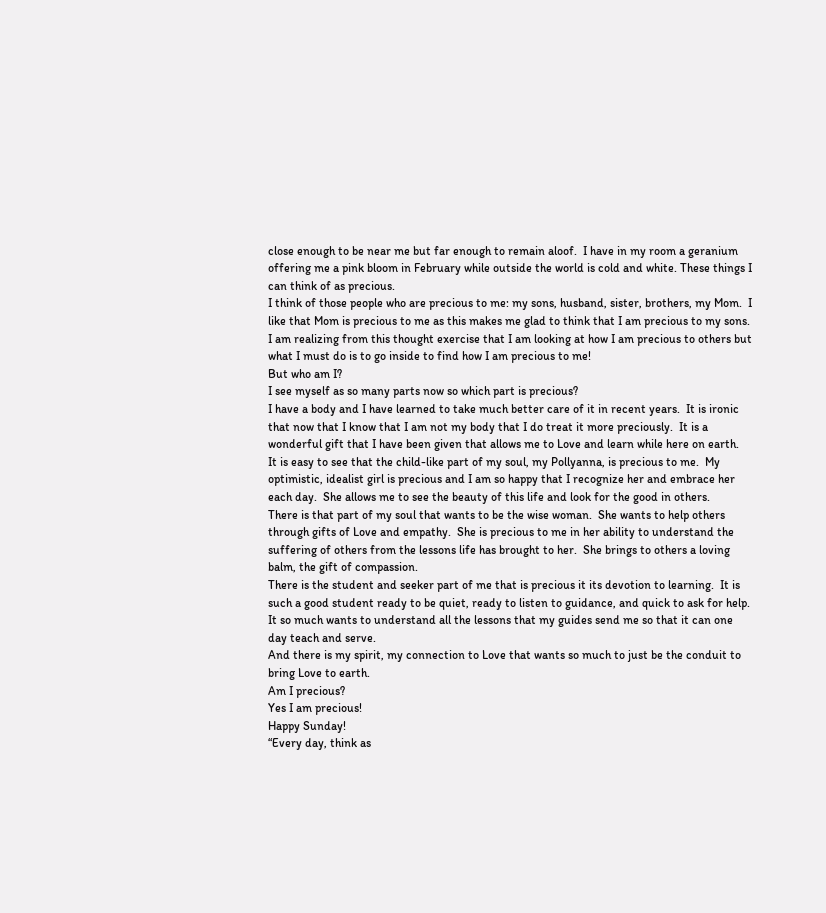close enough to be near me but far enough to remain aloof.  I have in my room a geranium offering me a pink bloom in February while outside the world is cold and white. These things I can think of as precious.
I think of those people who are precious to me: my sons, husband, sister, brothers, my Mom.  I like that Mom is precious to me as this makes me glad to think that I am precious to my sons.
I am realizing from this thought exercise that I am looking at how I am precious to others but what I must do is to go inside to find how I am precious to me!
But who am I?
I see myself as so many parts now so which part is precious?
I have a body and I have learned to take much better care of it in recent years.  It is ironic that now that I know that I am not my body that I do treat it more preciously.  It is a wonderful gift that I have been given that allows me to Love and learn while here on earth.
It is easy to see that the child-like part of my soul, my Pollyanna, is precious to me.  My optimistic, idealist girl is precious and I am so happy that I recognize her and embrace her each day.  She allows me to see the beauty of this life and look for the good in others.
There is that part of my soul that wants to be the wise woman.  She wants to help others through gifts of Love and empathy.  She is precious to me in her ability to understand the suffering of others from the lessons life has brought to her.  She brings to others a loving balm, the gift of compassion.
There is the student and seeker part of me that is precious it its devotion to learning.  It is such a good student ready to be quiet, ready to listen to guidance, and quick to ask for help.  It so much wants to understand all the lessons that my guides send me so that it can one day teach and serve.
And there is my spirit, my connection to Love that wants so much to just be the conduit to bring Love to earth.
Am I precious?
Yes I am precious!
Happy Sunday!
“Every day, think as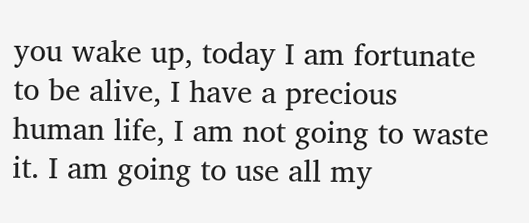you wake up, today I am fortunate to be alive, I have a precious human life, I am not going to waste it. I am going to use all my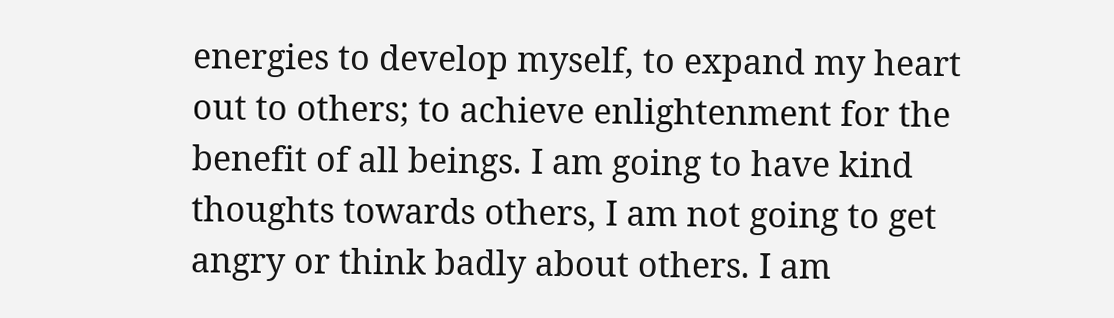energies to develop myself, to expand my heart out to others; to achieve enlightenment for the benefit of all beings. I am going to have kind thoughts towards others, I am not going to get angry or think badly about others. I am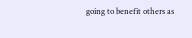going to benefit others as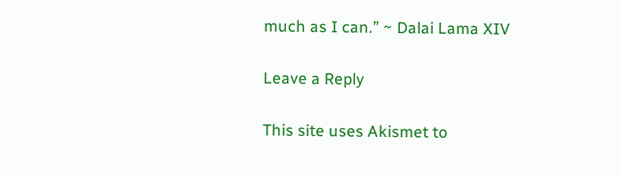much as I can.” ~ Dalai Lama XIV

Leave a Reply

This site uses Akismet to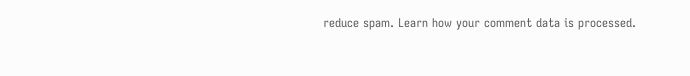reduce spam. Learn how your comment data is processed.